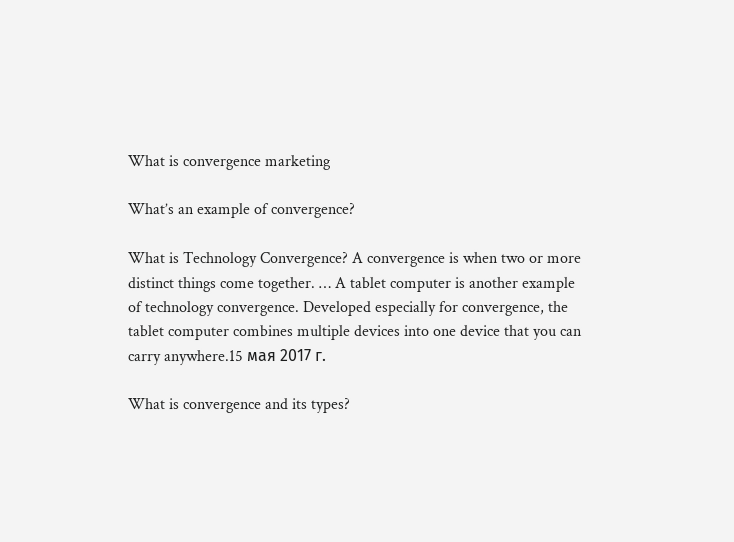What is convergence marketing

What’s an example of convergence?

What is Technology Convergence? A convergence is when two or more distinct things come together. … A tablet computer is another example of technology convergence. Developed especially for convergence, the tablet computer combines multiple devices into one device that you can carry anywhere.15 мая 2017 г.

What is convergence and its types?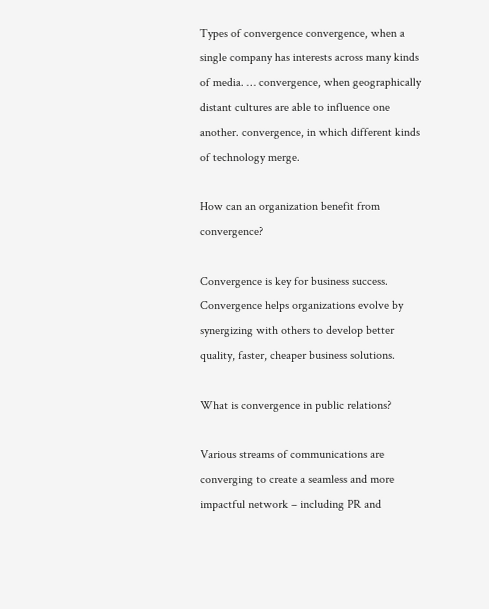Types of convergence convergence, when a single company has interests across many kinds of media. … convergence, when geographically distant cultures are able to influence one another. convergence, in which different kinds of technology merge.

How can an organization benefit from convergence?

Convergence is key for business success. Convergence helps organizations evolve by synergizing with others to develop better quality, faster, cheaper business solutions.

What is convergence in public relations?

Various streams of communications are converging to create a seamless and more impactful network – including PR and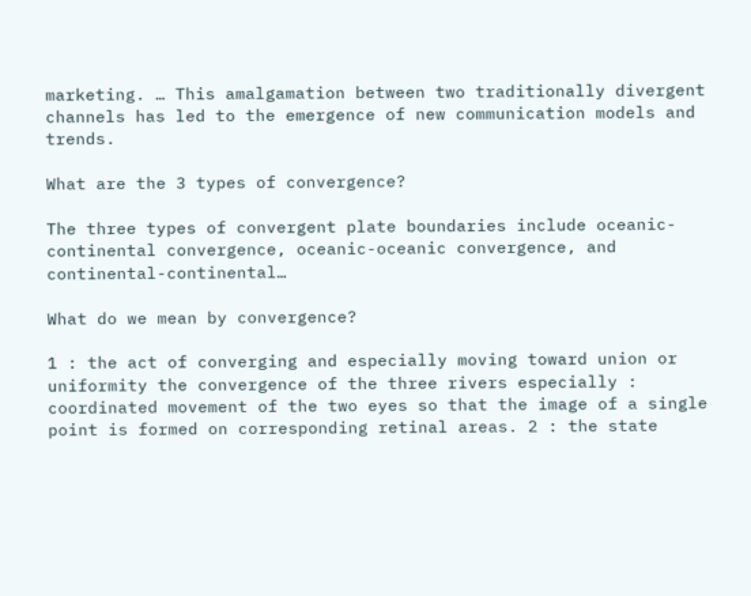marketing. … This amalgamation between two traditionally divergent channels has led to the emergence of new communication models and trends.

What are the 3 types of convergence?

The three types of convergent plate boundaries include oceanic-continental convergence, oceanic-oceanic convergence, and continental-continental…

What do we mean by convergence?

1 : the act of converging and especially moving toward union or uniformity the convergence of the three rivers especially : coordinated movement of the two eyes so that the image of a single point is formed on corresponding retinal areas. 2 : the state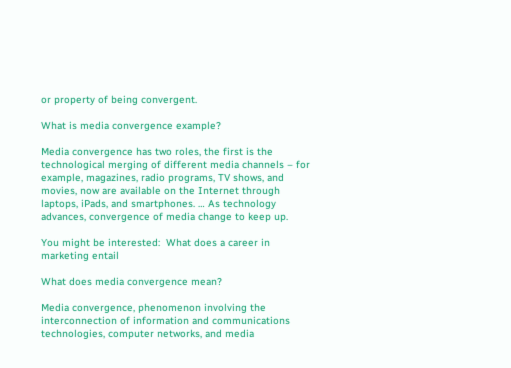or property of being convergent.

What is media convergence example?

Media convergence has two roles, the first is the technological merging of different media channels – for example, magazines, radio programs, TV shows, and movies, now are available on the Internet through laptops, iPads, and smartphones. … As technology advances, convergence of media change to keep up.

You might be interested:  What does a career in marketing entail

What does media convergence mean?

Media convergence, phenomenon involving the interconnection of information and communications technologies, computer networks, and media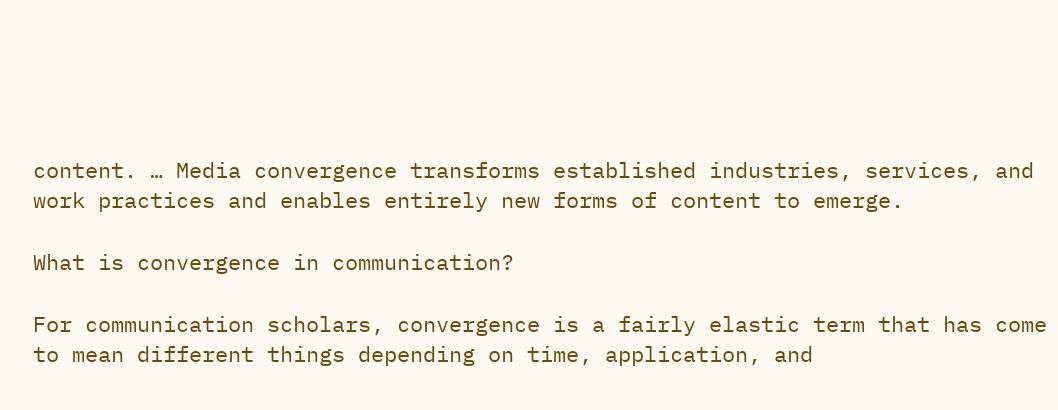content. … Media convergence transforms established industries, services, and work practices and enables entirely new forms of content to emerge.

What is convergence in communication?

For communication scholars, convergence is a fairly elastic term that has come to mean different things depending on time, application, and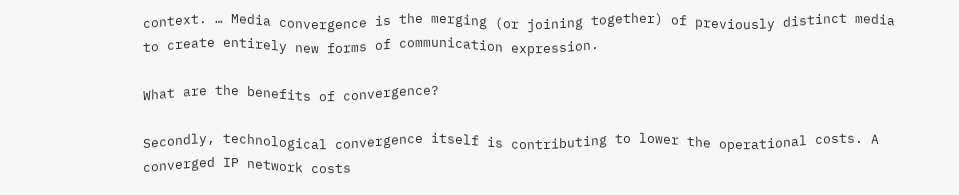context. … Media convergence is the merging (or joining together) of previously distinct media to create entirely new forms of communication expression.

What are the benefits of convergence?

Secondly, technological convergence itself is contributing to lower the operational costs. A converged IP network costs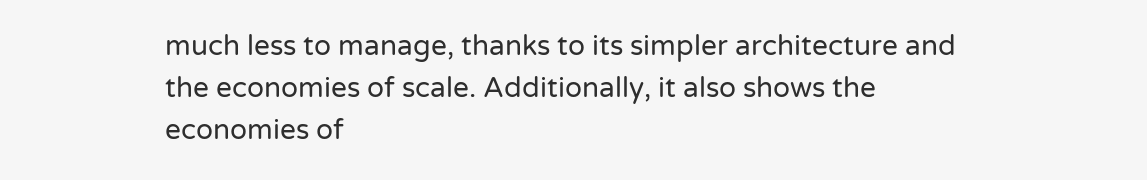much less to manage, thanks to its simpler architecture and the economies of scale. Additionally, it also shows the economies of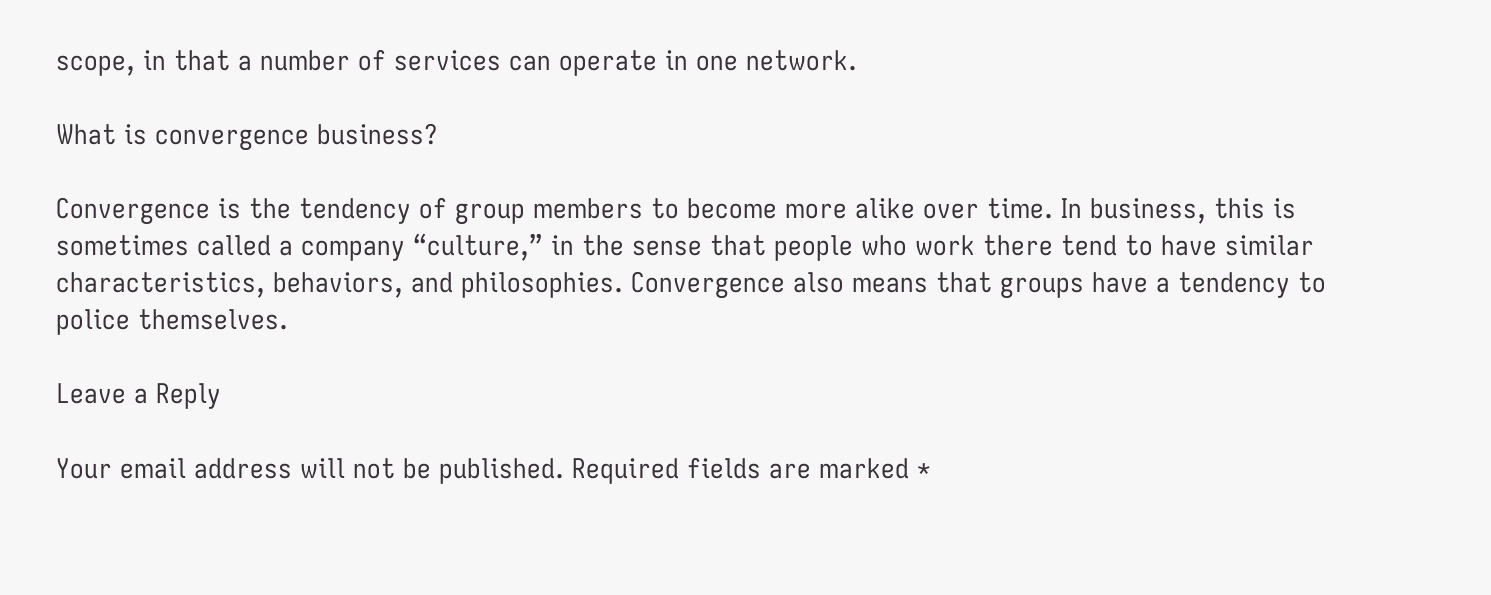scope, in that a number of services can operate in one network.

What is convergence business?

Convergence is the tendency of group members to become more alike over time. In business, this is sometimes called a company “culture,” in the sense that people who work there tend to have similar characteristics, behaviors, and philosophies. Convergence also means that groups have a tendency to police themselves.

Leave a Reply

Your email address will not be published. Required fields are marked *